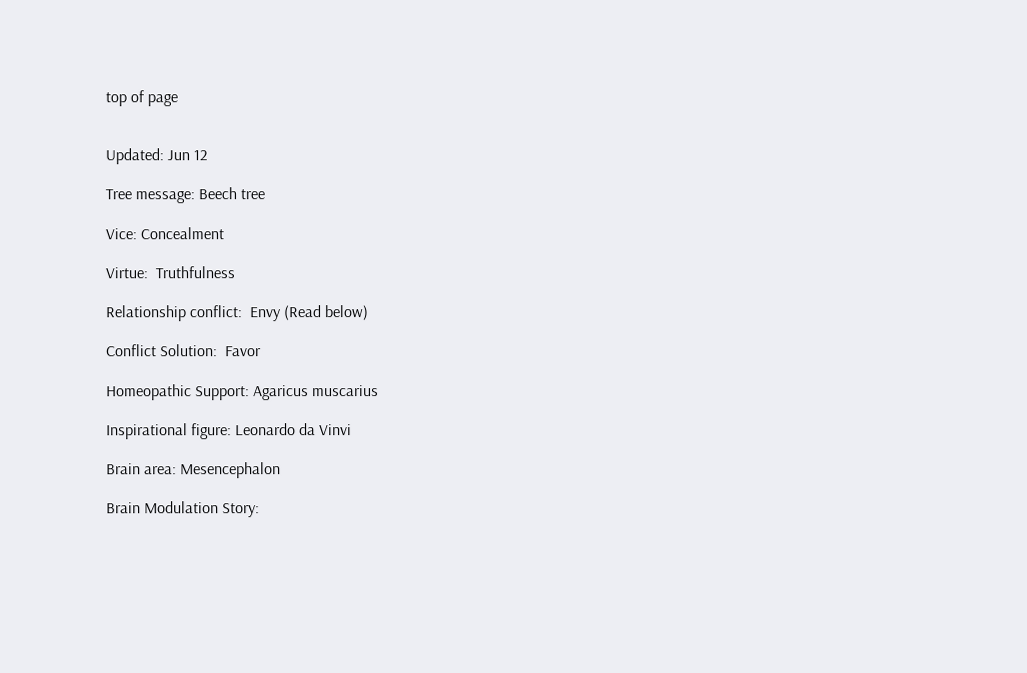top of page


Updated: Jun 12

Tree message: Beech tree

Vice: Concealment

Virtue:  Truthfulness

Relationship conflict:  Envy (Read below)

Conflict Solution:  Favor

Homeopathic Support: Agaricus muscarius

Inspirational figure: Leonardo da Vinvi

Brain area: Mesencephalon

Brain Modulation Story: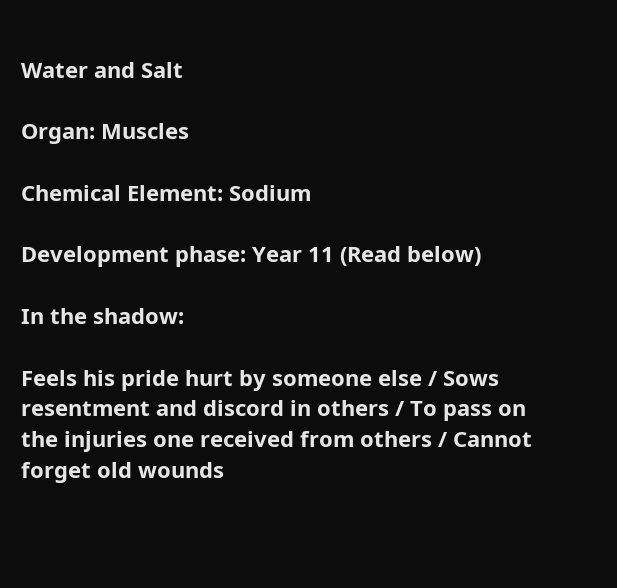Water and Salt

Organ: Muscles

Chemical Element: Sodium

Development phase: Year 11 (Read below)

In the shadow:

Feels his pride hurt by someone else / Sows resentment and discord in others / To pass on the injuries one received from others / Cannot forget old wounds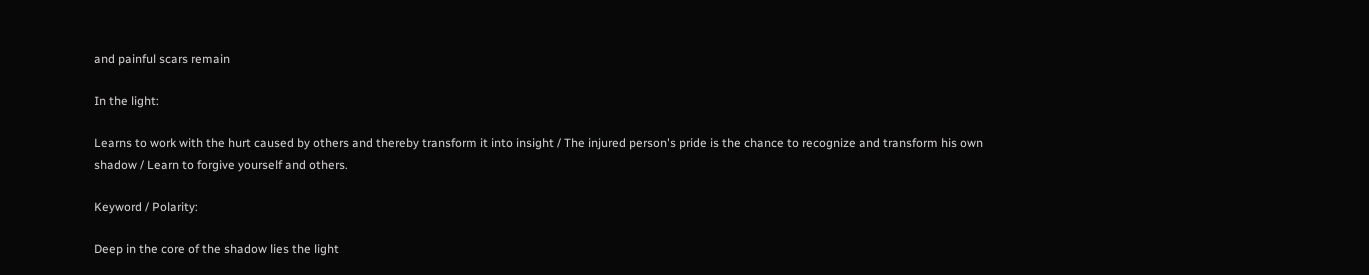and painful scars remain

In the light:

Learns to work with the hurt caused by others and thereby transform it into insight / The injured person's pride is the chance to recognize and transform his own shadow / Learn to forgive yourself and others.

Keyword / Polarity:

Deep in the core of the shadow lies the light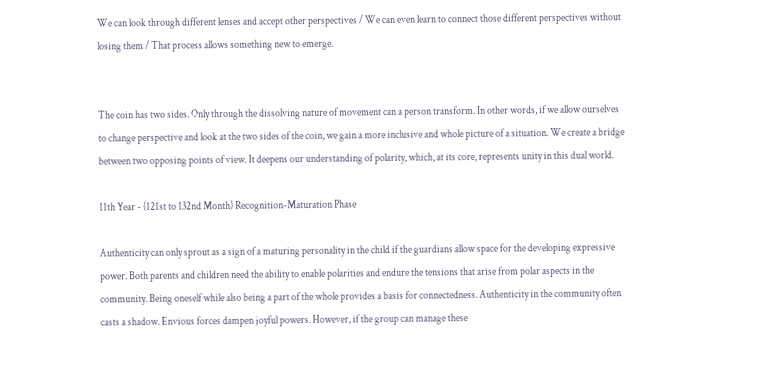We can look through different lenses and accept other perspectives / We can even learn to connect those different perspectives without losing them / That process allows something new to emerge.


The coin has two sides. Only through the dissolving nature of movement can a person transform. In other words, if we allow ourselves to change perspective and look at the two sides of the coin, we gain a more inclusive and whole picture of a situation. We create a bridge between two opposing points of view. It deepens our understanding of polarity, which, at its core, represents unity in this dual world.

11th Year - (121st to 132nd Month) Recognition-Maturation Phase

Authenticity can only sprout as a sign of a maturing personality in the child if the guardians allow space for the developing expressive power. Both parents and children need the ability to enable polarities and endure the tensions that arise from polar aspects in the community. Being oneself while also being a part of the whole provides a basis for connectedness. Authenticity in the community often casts a shadow. Envious forces dampen joyful powers. However, if the group can manage these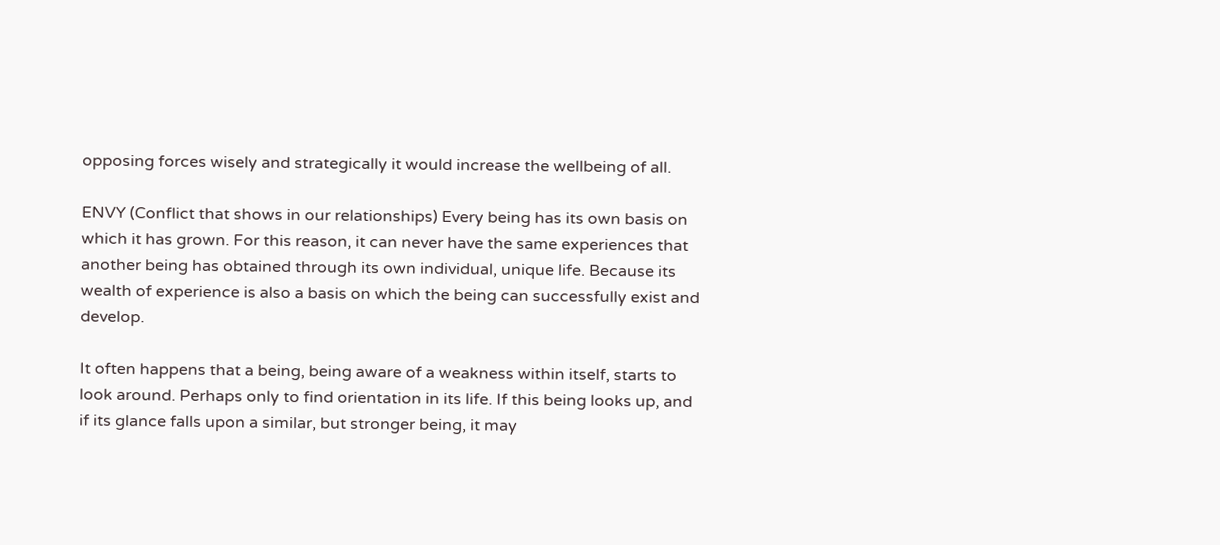opposing forces wisely and strategically it would increase the wellbeing of all.

ENVY (Conflict that shows in our relationships) Every being has its own basis on which it has grown. For this reason, it can never have the same experiences that another being has obtained through its own individual, unique life. Because its wealth of experience is also a basis on which the being can successfully exist and develop.

It often happens that a being, being aware of a weakness within itself, starts to look around. Perhaps only to find orientation in its life. If this being looks up, and if its glance falls upon a similar, but stronger being, it may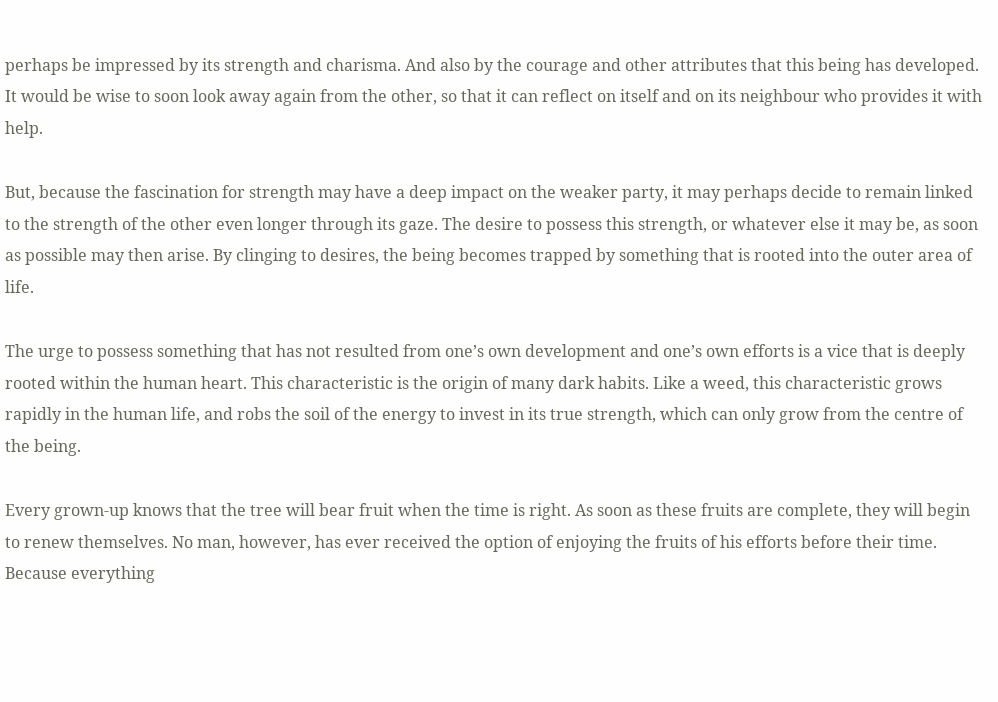perhaps be impressed by its strength and charisma. And also by the courage and other attributes that this being has developed. It would be wise to soon look away again from the other, so that it can reflect on itself and on its neighbour who provides it with help.

But, because the fascination for strength may have a deep impact on the weaker party, it may perhaps decide to remain linked to the strength of the other even longer through its gaze. The desire to possess this strength, or whatever else it may be, as soon as possible may then arise. By clinging to desires, the being becomes trapped by something that is rooted into the outer area of life.

The urge to possess something that has not resulted from one’s own development and one’s own efforts is a vice that is deeply rooted within the human heart. This characteristic is the origin of many dark habits. Like a weed, this characteristic grows rapidly in the human life, and robs the soil of the energy to invest in its true strength, which can only grow from the centre of the being.

Every grown-up knows that the tree will bear fruit when the time is right. As soon as these fruits are complete, they will begin to renew themselves. No man, however, has ever received the option of enjoying the fruits of his efforts before their time. Because everything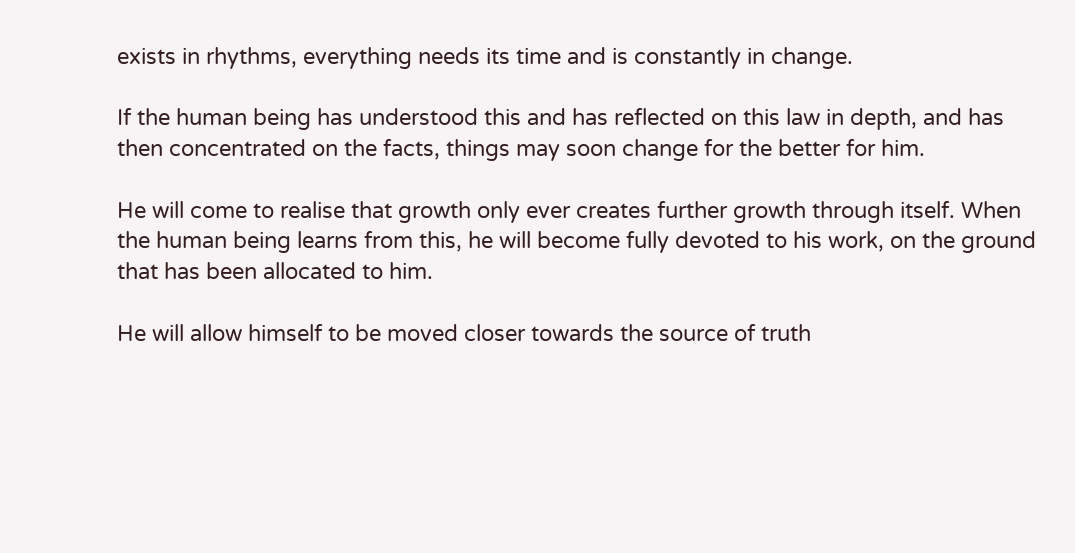exists in rhythms, everything needs its time and is constantly in change.

If the human being has understood this and has reflected on this law in depth, and has then concentrated on the facts, things may soon change for the better for him.

He will come to realise that growth only ever creates further growth through itself. When the human being learns from this, he will become fully devoted to his work, on the ground that has been allocated to him.

He will allow himself to be moved closer towards the source of truth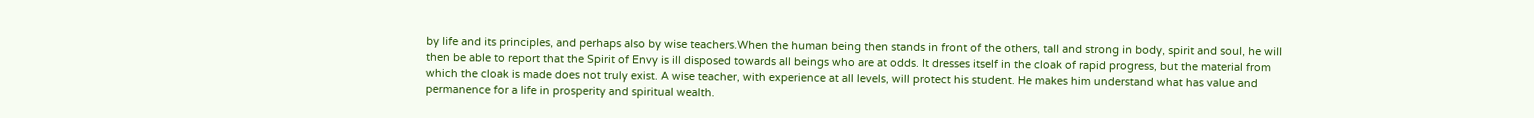by life and its principles, and perhaps also by wise teachers.When the human being then stands in front of the others, tall and strong in body, spirit and soul, he will then be able to report that the Spirit of Envy is ill disposed towards all beings who are at odds. It dresses itself in the cloak of rapid progress, but the material from which the cloak is made does not truly exist. A wise teacher, with experience at all levels, will protect his student. He makes him understand what has value and permanence for a life in prosperity and spiritual wealth.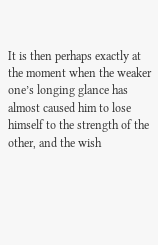It is then perhaps exactly at the moment when the weaker one’s longing glance has almost caused him to lose himself to the strength of the other, and the wish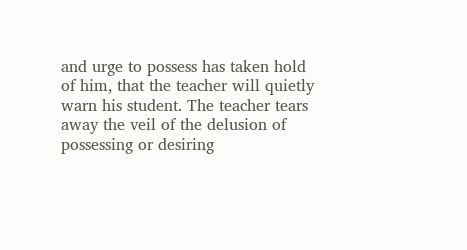and urge to possess has taken hold of him, that the teacher will quietly warn his student. The teacher tears away the veil of the delusion of possessing or desiring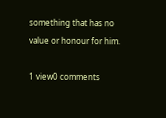something that has no value or honour for him.

1 view0 comments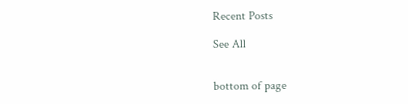Recent Posts

See All


bottom of page